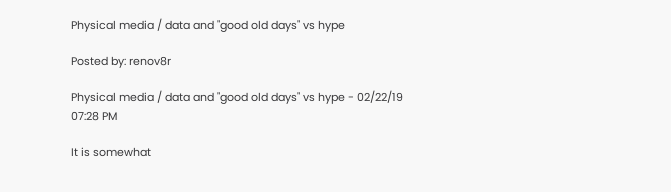Physical media / data and "good old days" vs hype

Posted by: renov8r

Physical media / data and "good old days" vs hype - 02/22/19 07:28 PM

It is somewhat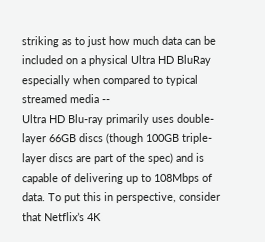striking as to just how much data can be included on a physical Ultra HD BluRay especially when compared to typical streamed media --
Ultra HD Blu-ray primarily uses double-layer 66GB discs (though 100GB triple-layer discs are part of the spec) and is capable of delivering up to 108Mbps of data. To put this in perspective, consider that Netflix’s 4K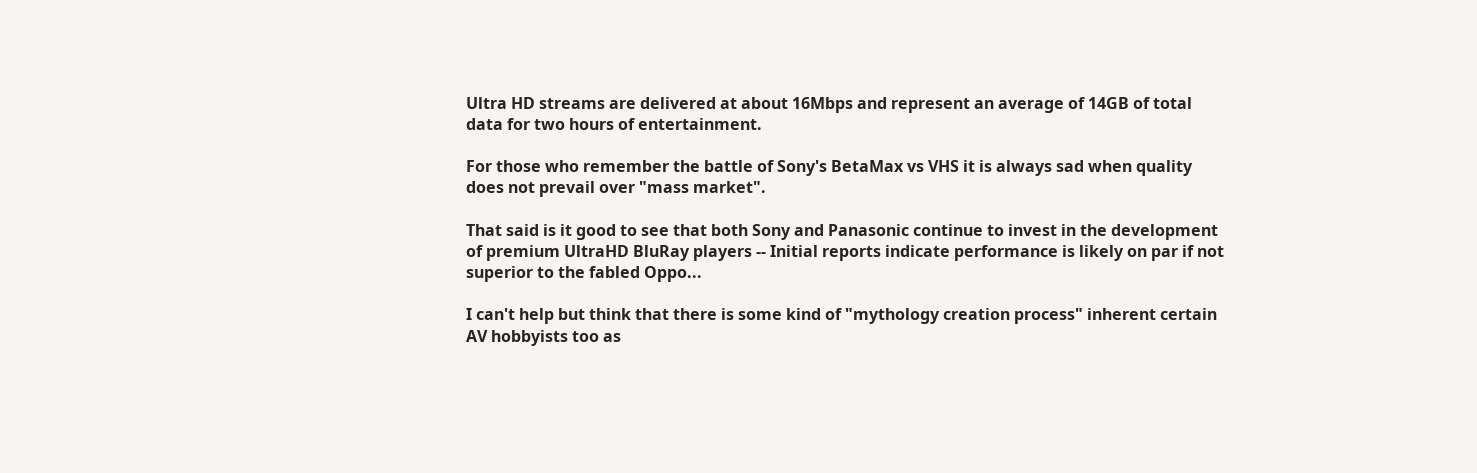Ultra HD streams are delivered at about 16Mbps and represent an average of 14GB of total data for two hours of entertainment.

For those who remember the battle of Sony's BetaMax vs VHS it is always sad when quality does not prevail over "mass market".

That said is it good to see that both Sony and Panasonic continue to invest in the development of premium UltraHD BluRay players -- Initial reports indicate performance is likely on par if not superior to the fabled Oppo...

I can't help but think that there is some kind of "mythology creation process" inherent certain AV hobbyists too as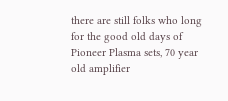there are still folks who long for the good old days of Pioneer Plasma sets, 70 year old amplifier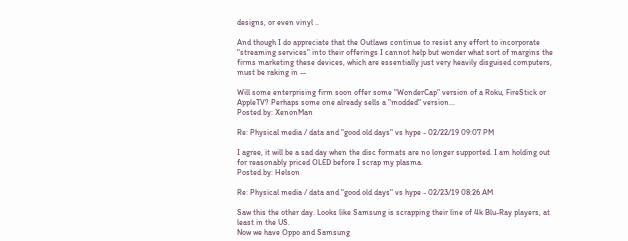designs, or even vinyl ..

And though I do appreciate that the Outlaws continue to resist any effort to incorporate "streaming services" into their offerings I cannot help but wonder what sort of margins the firms marketing these devices, which are essentially just very heavily disguised computers, must be raking in --

Will some enterprising firm soon offer some "WonderCap" version of a Roku, FireStick or AppleTV? Perhaps some one already sells a "modded" version...
Posted by: XenonMan

Re: Physical media / data and "good old days" vs hype - 02/22/19 09:07 PM

I agree, it will be a sad day when the disc formats are no longer supported. I am holding out for reasonably priced OLED before I scrap my plasma.
Posted by: Helson

Re: Physical media / data and "good old days" vs hype - 02/23/19 08:26 AM

Saw this the other day. Looks like Samsung is scrapping their line of 4k Blu-Ray players, at least in the US.
Now we have Oppo and Samsung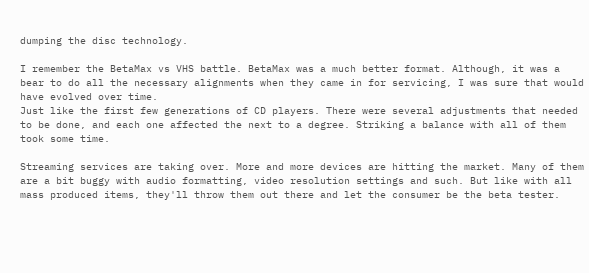dumping the disc technology.

I remember the BetaMax vs VHS battle. BetaMax was a much better format. Although, it was a bear to do all the necessary alignments when they came in for servicing, I was sure that would have evolved over time.
Just like the first few generations of CD players. There were several adjustments that needed to be done, and each one affected the next to a degree. Striking a balance with all of them took some time.

Streaming services are taking over. More and more devices are hitting the market. Many of them are a bit buggy with audio formatting, video resolution settings and such. But like with all mass produced items, they'll throw them out there and let the consumer be the beta tester.